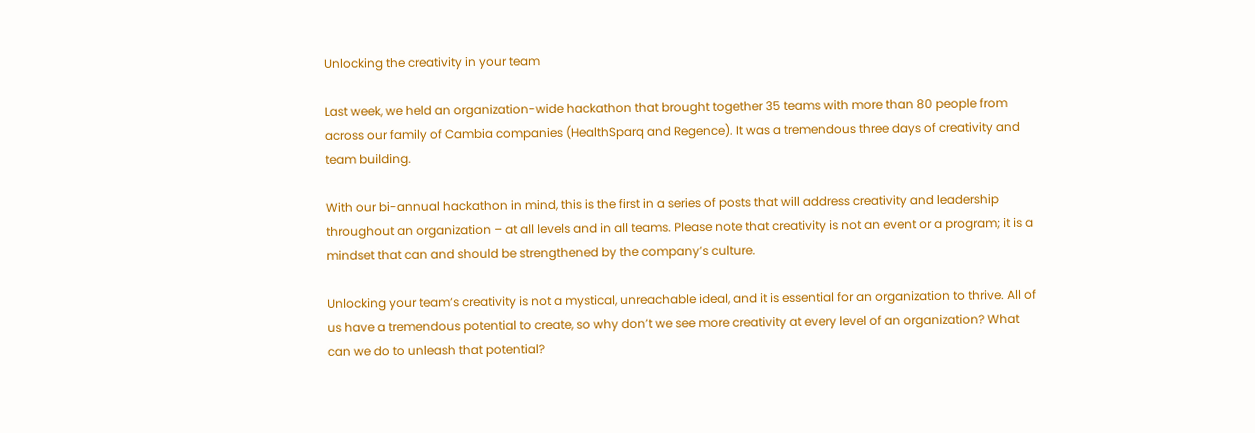Unlocking the creativity in your team

Last week, we held an organization-wide hackathon that brought together 35 teams with more than 80 people from across our family of Cambia companies (HealthSparq and Regence). It was a tremendous three days of creativity and team building.

With our bi-annual hackathon in mind, this is the first in a series of posts that will address creativity and leadership throughout an organization – at all levels and in all teams. Please note that creativity is not an event or a program; it is a mindset that can and should be strengthened by the company’s culture.

Unlocking your team’s creativity is not a mystical, unreachable ideal, and it is essential for an organization to thrive. All of us have a tremendous potential to create, so why don’t we see more creativity at every level of an organization? What can we do to unleash that potential?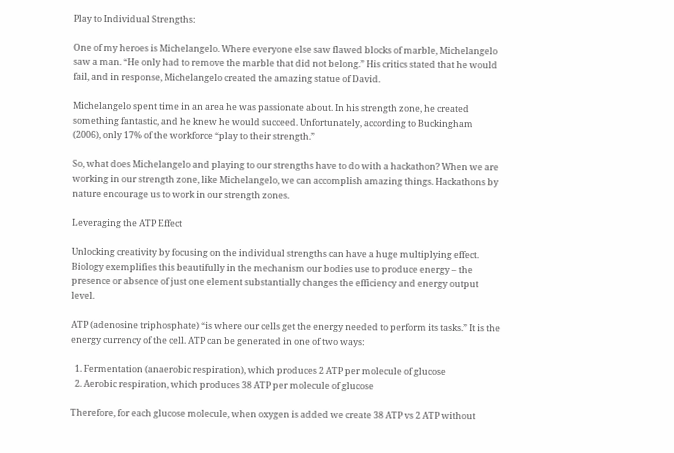Play to Individual Strengths:

One of my heroes is Michelangelo. Where everyone else saw flawed blocks of marble, Michelangelo saw a man. “He only had to remove the marble that did not belong.” His critics stated that he would fail, and in response, Michelangelo created the amazing statue of David.

Michelangelo spent time in an area he was passionate about. In his strength zone, he created something fantastic, and he knew he would succeed. Unfortunately, according to Buckingham (2006), only 17% of the workforce “play to their strength.”

So, what does Michelangelo and playing to our strengths have to do with a hackathon? When we are working in our strength zone, like Michelangelo, we can accomplish amazing things. Hackathons by nature encourage us to work in our strength zones.

Leveraging the ATP Effect

Unlocking creativity by focusing on the individual strengths can have a huge multiplying effect. Biology exemplifies this beautifully in the mechanism our bodies use to produce energy – the presence or absence of just one element substantially changes the efficiency and energy output level.

ATP (adenosine triphosphate) “is where our cells get the energy needed to perform its tasks.” It is the energy currency of the cell. ATP can be generated in one of two ways:

  1. Fermentation (anaerobic respiration), which produces 2 ATP per molecule of glucose
  2. Aerobic respiration, which produces 38 ATP per molecule of glucose

Therefore, for each glucose molecule, when oxygen is added we create 38 ATP vs 2 ATP without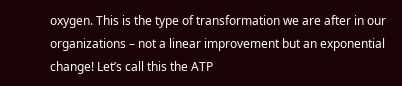oxygen. This is the type of transformation we are after in our organizations – not a linear improvement but an exponential change! Let’s call this the ATP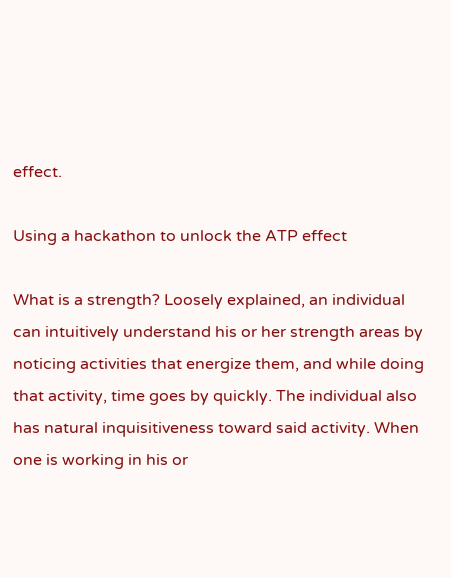effect.

Using a hackathon to unlock the ATP effect

What is a strength? Loosely explained, an individual can intuitively understand his or her strength areas by noticing activities that energize them, and while doing that activity, time goes by quickly. The individual also has natural inquisitiveness toward said activity. When one is working in his or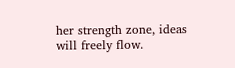her strength zone, ideas will freely flow.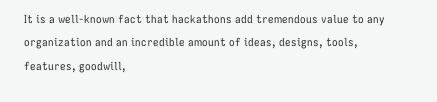It is a well-known fact that hackathons add tremendous value to any organization and an incredible amount of ideas, designs, tools, features, goodwill,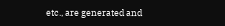etc., are generated and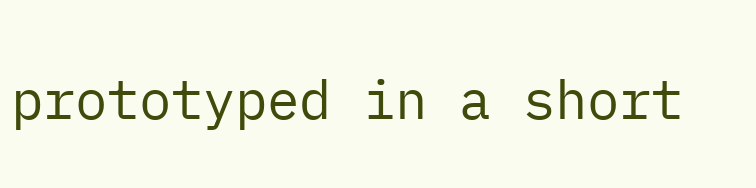prototyped in a short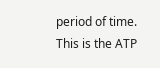period of time. This is the ATP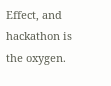Effect, and hackathon is the oxygen.